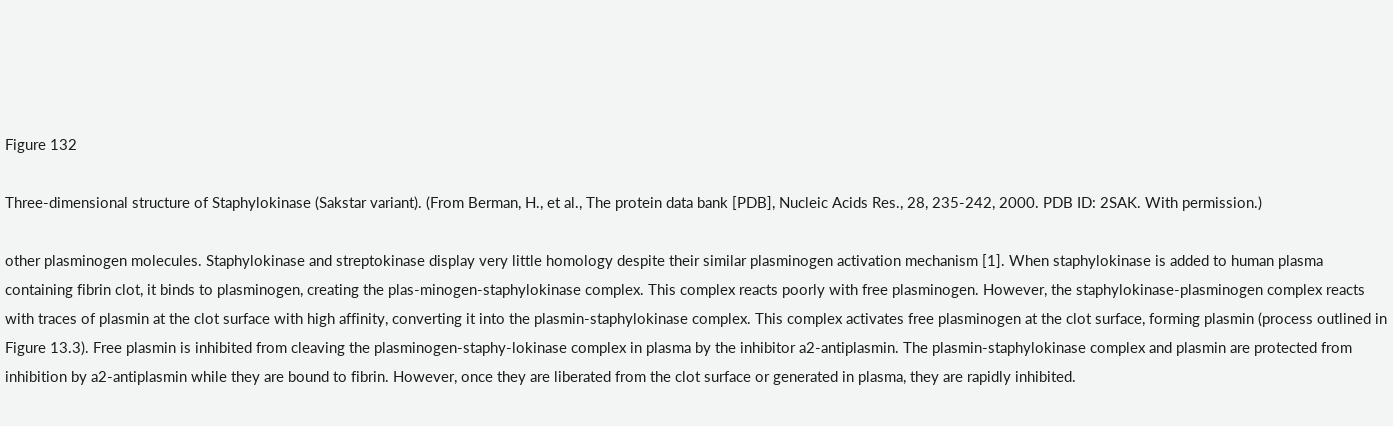Figure 132

Three-dimensional structure of Staphylokinase (Sakstar variant). (From Berman, H., et al., The protein data bank [PDB], Nucleic Acids Res., 28, 235-242, 2000. PDB ID: 2SAK. With permission.)

other plasminogen molecules. Staphylokinase and streptokinase display very little homology despite their similar plasminogen activation mechanism [1]. When staphylokinase is added to human plasma containing fibrin clot, it binds to plasminogen, creating the plas-minogen-staphylokinase complex. This complex reacts poorly with free plasminogen. However, the staphylokinase-plasminogen complex reacts with traces of plasmin at the clot surface with high affinity, converting it into the plasmin-staphylokinase complex. This complex activates free plasminogen at the clot surface, forming plasmin (process outlined in Figure 13.3). Free plasmin is inhibited from cleaving the plasminogen-staphy-lokinase complex in plasma by the inhibitor a2-antiplasmin. The plasmin-staphylokinase complex and plasmin are protected from inhibition by a2-antiplasmin while they are bound to fibrin. However, once they are liberated from the clot surface or generated in plasma, they are rapidly inhibited.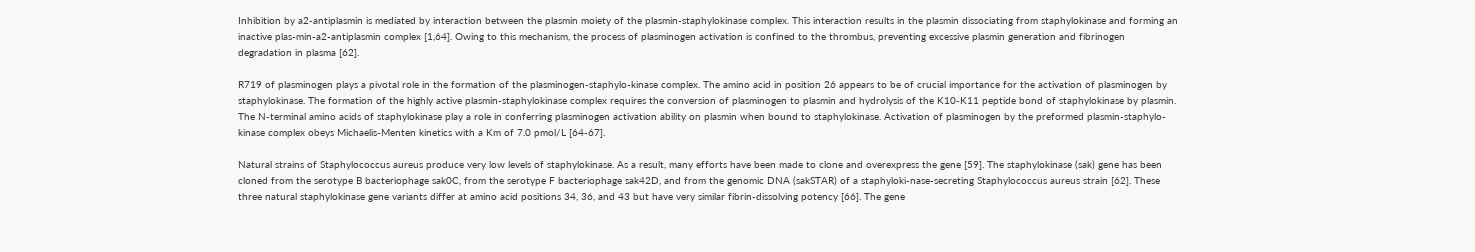Inhibition by a2-antiplasmin is mediated by interaction between the plasmin moiety of the plasmin-staphylokinase complex. This interaction results in the plasmin dissociating from staphylokinase and forming an inactive plas-min-a2-antiplasmin complex [1,64]. Owing to this mechanism, the process of plasminogen activation is confined to the thrombus, preventing excessive plasmin generation and fibrinogen degradation in plasma [62].

R719 of plasminogen plays a pivotal role in the formation of the plasminogen-staphylo-kinase complex. The amino acid in position 26 appears to be of crucial importance for the activation of plasminogen by staphylokinase. The formation of the highly active plasmin-staphylokinase complex requires the conversion of plasminogen to plasmin and hydrolysis of the K10-K11 peptide bond of staphylokinase by plasmin. The N-terminal amino acids of staphylokinase play a role in conferring plasminogen activation ability on plasmin when bound to staphylokinase. Activation of plasminogen by the preformed plasmin-staphylo-kinase complex obeys Michaelis-Menten kinetics with a Km of 7.0 pmol/L [64-67].

Natural strains of Staphylococcus aureus produce very low levels of staphylokinase. As a result, many efforts have been made to clone and overexpress the gene [59]. The staphylokinase (sak) gene has been cloned from the serotype B bacteriophage sak0C, from the serotype F bacteriophage sak42D, and from the genomic DNA (sakSTAR) of a staphyloki-nase-secreting Staphylococcus aureus strain [62]. These three natural staphylokinase gene variants differ at amino acid positions 34, 36, and 43 but have very similar fibrin-dissolving potency [66]. The gene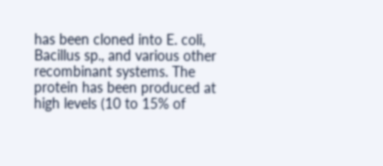has been cloned into E. coli, Bacillus sp., and various other recombinant systems. The protein has been produced at high levels (10 to 15% of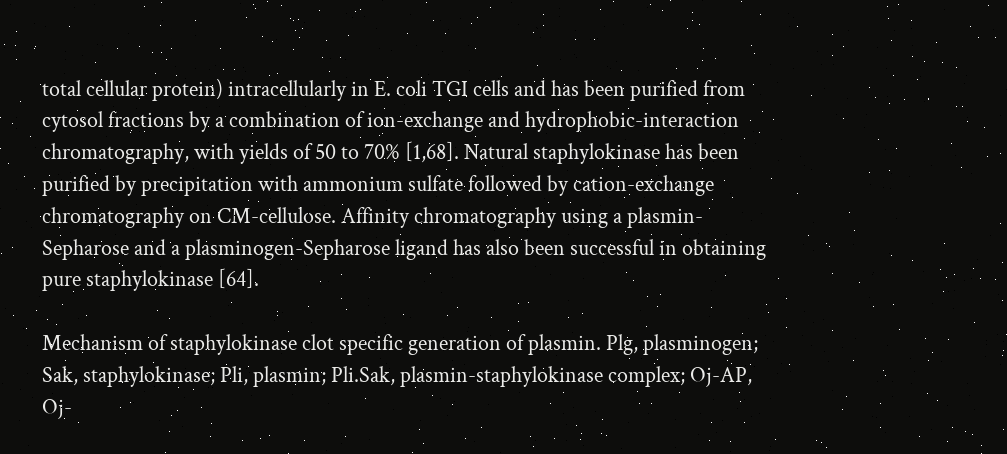total cellular protein) intracellularly in E. coli TGI cells and has been purified from cytosol fractions by a combination of ion-exchange and hydrophobic-interaction chromatography, with yields of 50 to 70% [1,68]. Natural staphylokinase has been purified by precipitation with ammonium sulfate followed by cation-exchange chromatography on CM-cellulose. Affinity chromatography using a plasmin-Sepharose and a plasminogen-Sepharose ligand has also been successful in obtaining pure staphylokinase [64].

Mechanism of staphylokinase clot specific generation of plasmin. Plg, plasminogen; Sak, staphylokinase; Pli, plasmin; Pli.Sak, plasmin-staphylokinase complex; Oj-AP, Oj-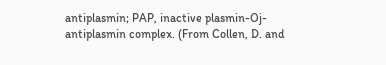antiplasmin; PAP, inactive plasmin-Oj-antiplasmin complex. (From Collen, D. and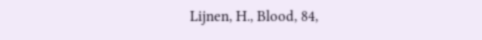Lijnen, H., Blood, 84,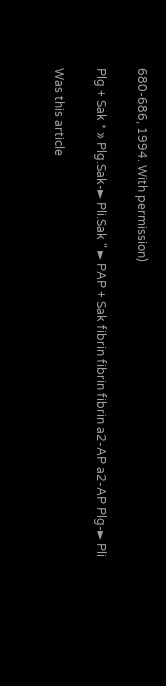680-686, 1994. With permission)

Plg + Sak * » Plg.Sak-► Pli.Sak " ► PAP + Sak fibrin fibrin fibrin a2-AP a2-AP Plg-► Pli

Was this article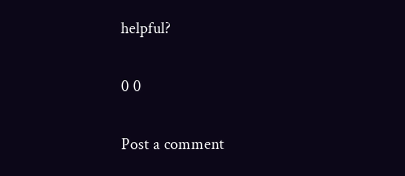helpful?

0 0

Post a comment